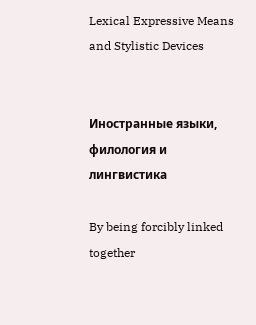Lexical Expressive Means and Stylistic Devices


Иностранные языки, филология и лингвистика

By being forcibly linked together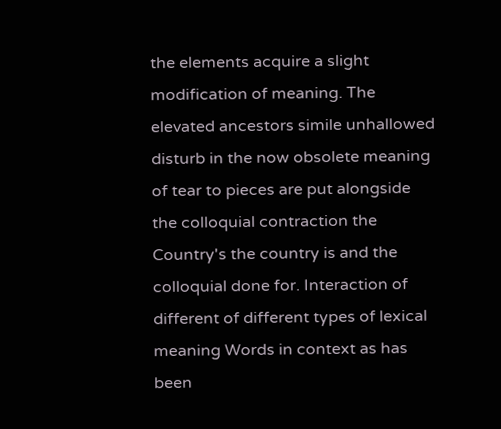the elements acquire a slight modification of meaning. The elevated ancestors simile unhallowed disturb in the now obsolete meaning of tear to pieces are put alongside the colloquial contraction the Country's the country is and the colloquial done for. Interaction of different of different types of lexical meaning Words in context as has been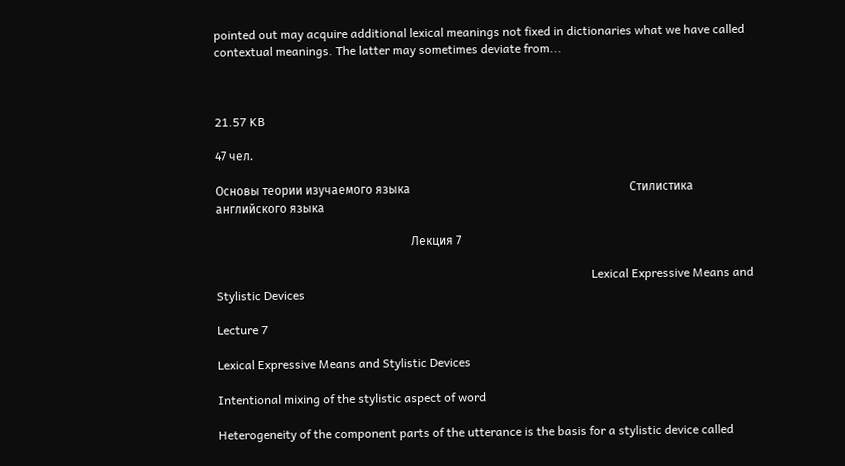pointed out may acquire additional lexical meanings not fixed in dictionaries what we have called contextual meanings. The latter may sometimes deviate from...



21.57 KB

47 чел.

Основы теории изучаемого языка                                                                         Стилистика английского языка

                                                                 Лекция 7

                                                                                                                             Lexical Expressive Means and Stylistic Devices

Lecture 7

Lexical Expressive Means and Stylistic Devices

Intentional mixing of the stylistic aspect of word

Heterogeneity of the component parts of the utterance is the basis for a stylistic device called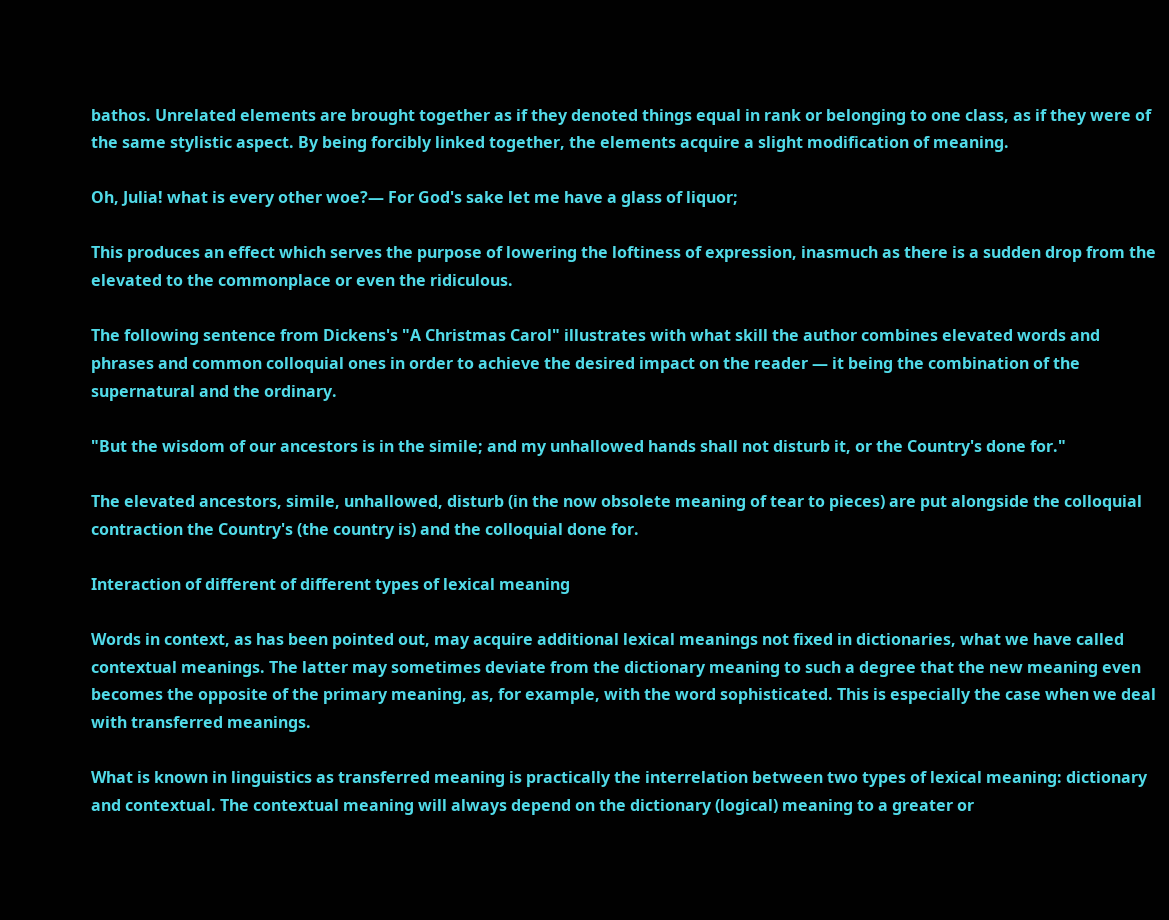bathos. Unrelated elements are brought together as if they denoted things equal in rank or belonging to one class, as if they were of the same stylistic aspect. By being forcibly linked together, the elements acquire a slight modification of meaning.

Oh, Julia! what is every other woe?— For God's sake let me have a glass of liquor;

This produces an effect which serves the purpose of lowering the loftiness of expression, inasmuch as there is a sudden drop from the elevated to the commonplace or even the ridiculous.

The following sentence from Dickens's "A Christmas Carol" illustrates with what skill the author combines elevated words and phrases and common colloquial ones in order to achieve the desired impact on the reader — it being the combination of the supernatural and the ordinary.

"But the wisdom of our ancestors is in the simile; and my unhallowed hands shall not disturb it, or the Country's done for."

The elevated ancestors, simile, unhallowed, disturb (in the now obsolete meaning of tear to pieces) are put alongside the colloquial contraction the Country's (the country is) and the colloquial done for.

Interaction of different of different types of lexical meaning

Words in context, as has been pointed out, may acquire additional lexical meanings not fixed in dictionaries, what we have called contextual meanings. The latter may sometimes deviate from the dictionary meaning to such a degree that the new meaning even becomes the opposite of the primary meaning, as, for example, with the word sophisticated. This is especially the case when we deal with transferred meanings.

What is known in linguistics as transferred meaning is practically the interrelation between two types of lexical meaning: dictionary and contextual. The contextual meaning will always depend on the dictionary (logical) meaning to a greater or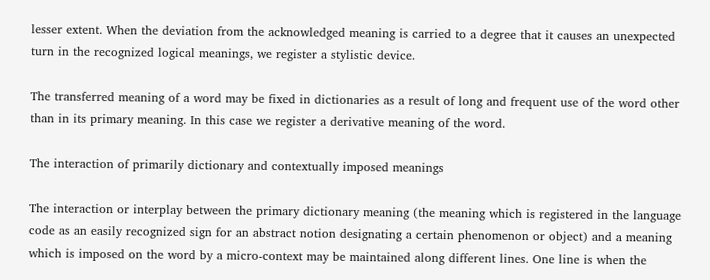lesser extent. When the deviation from the acknowledged meaning is carried to a degree that it causes an unexpected turn in the recognized logical meanings, we register a stylistic device.

The transferred meaning of a word may be fixed in dictionaries as a result of long and frequent use of the word other than in its primary meaning. In this case we register a derivative meaning of the word.

The interaction of primarily dictionary and contextually imposed meanings

The interaction or interplay between the primary dictionary meaning (the meaning which is registered in the language code as an easily recognized sign for an abstract notion designating a certain phenomenon or object) and a meaning which is imposed on the word by a micro-context may be maintained along different lines. One line is when the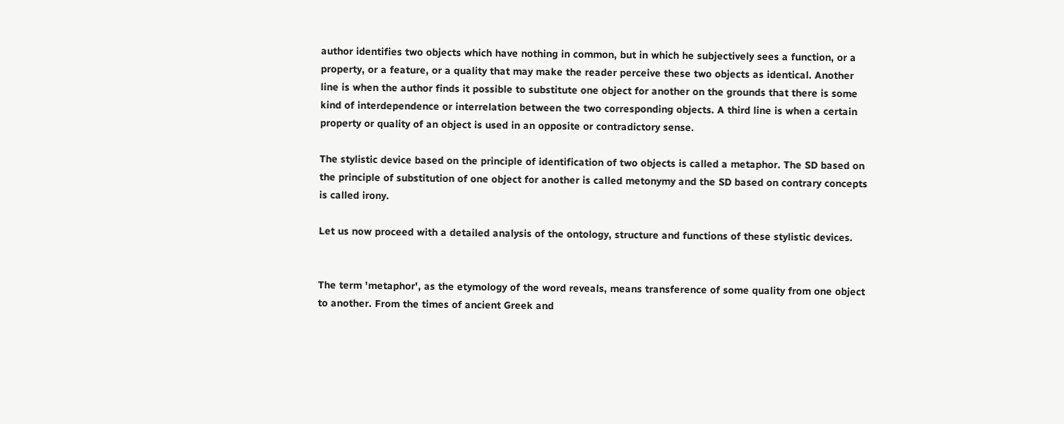author identifies two objects which have nothing in common, but in which he subjectively sees a function, or a property, or a feature, or a quality that may make the reader perceive these two objects as identical. Another line is when the author finds it possible to substitute one object for another on the grounds that there is some kind of interdependence or interrelation between the two corresponding objects. A third line is when a certain property or quality of an object is used in an opposite or contradictory sense.

The stylistic device based on the principle of identification of two objects is called a metaphor. The SD based on the principle of substitution of one object for another is called metonymy and the SD based on contrary concepts is called irony.

Let us now proceed with a detailed analysis of the ontology, structure and functions of these stylistic devices.


The term 'metaphor', as the etymology of the word reveals, means transference of some quality from one object to another. From the times of ancient Greek and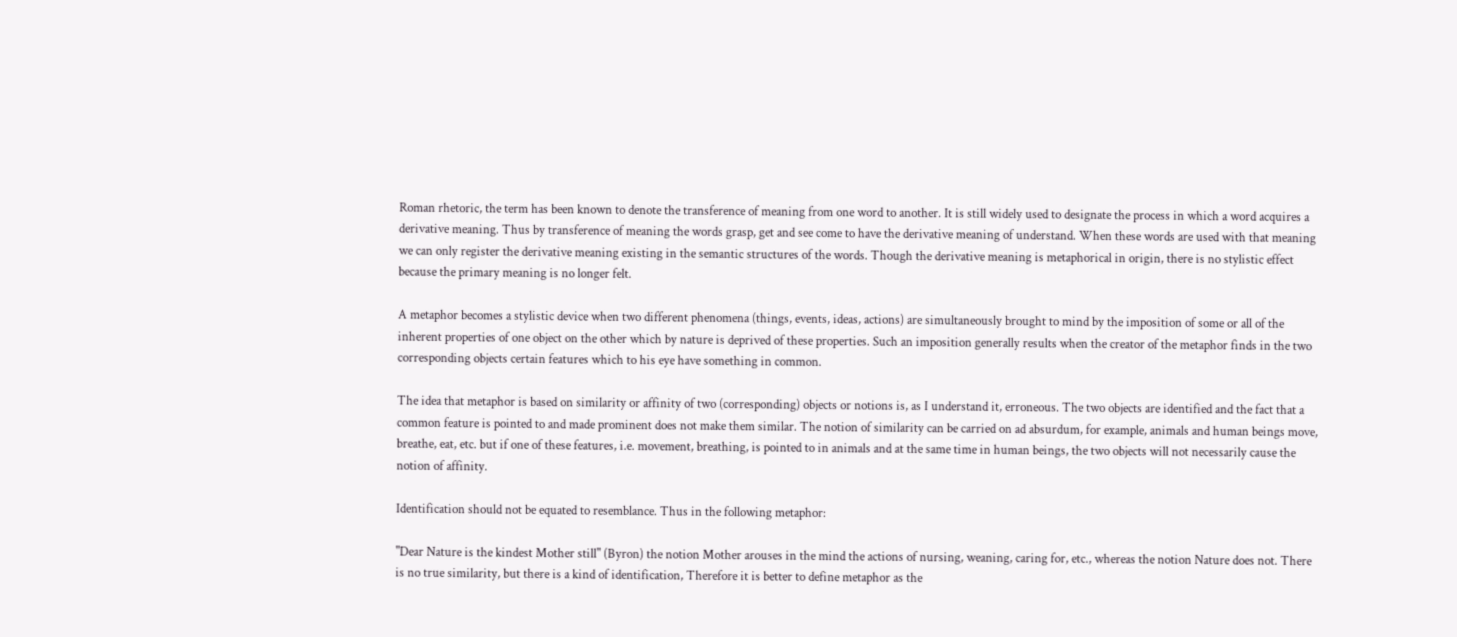Roman rhetoric, the term has been known to denote the transference of meaning from one word to another. It is still widely used to designate the process in which a word acquires a derivative meaning. Thus by transference of meaning the words grasp, get and see come to have the derivative meaning of understand. When these words are used with that meaning we can only register the derivative meaning existing in the semantic structures of the words. Though the derivative meaning is metaphorical in origin, there is no stylistic effect because the primary meaning is no longer felt.

A metaphor becomes a stylistic device when two different phenomena (things, events, ideas, actions) are simultaneously brought to mind by the imposition of some or all of the inherent properties of one object on the other which by nature is deprived of these properties. Such an imposition generally results when the creator of the metaphor finds in the two corresponding objects certain features which to his eye have something in common.

The idea that metaphor is based on similarity or affinity of two (corresponding) objects or notions is, as I understand it, erroneous. The two objects are identified and the fact that a common feature is pointed to and made prominent does not make them similar. The notion of similarity can be carried on ad absurdum, for example, animals and human beings move, breathe, eat, etc. but if one of these features, i.e. movement, breathing, is pointed to in animals and at the same time in human beings, the two objects will not necessarily cause the notion of affinity.

Identification should not be equated to resemblance. Thus in the following metaphor:

"Dear Nature is the kindest Mother still" (Byron) the notion Mother arouses in the mind the actions of nursing, weaning, caring for, etc., whereas the notion Nature does not. There is no true similarity, but there is a kind of identification, Therefore it is better to define metaphor as the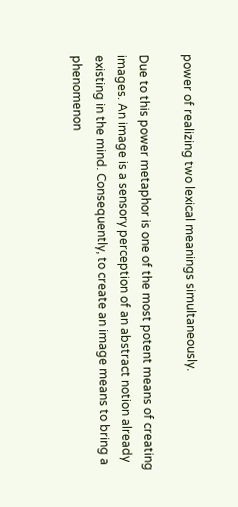power of realizing two lexical meanings simultaneously.

Due to this power metaphor is one of the most potent means of creating images. An image is a sensory perception of an abstract notion already existing in the mind. Consequently, to create an image means to bring a phenomenon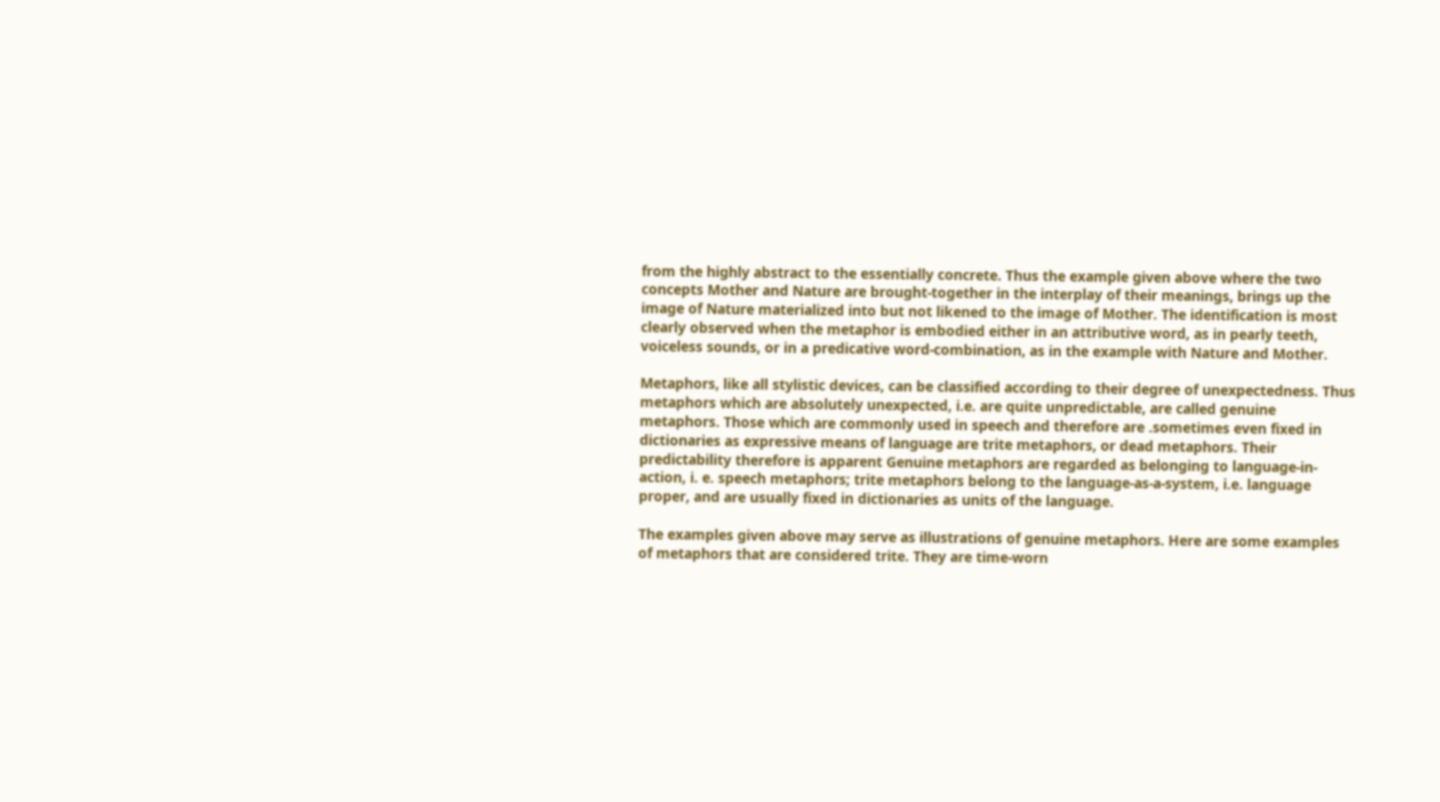from the highly abstract to the essentially concrete. Thus the example given above where the two concepts Mother and Nature are brought-together in the interplay of their meanings, brings up the image of Nature materialized into but not likened to the image of Mother. The identification is most clearly observed when the metaphor is embodied either in an attributive word, as in pearly teeth, voiceless sounds, or in a predicative word-combination, as in the example with Nature and Mother.

Metaphors, like all stylistic devices, can be classified according to their degree of unexpectedness. Thus metaphors which are absolutely unexpected, i.e. are quite unpredictable, are called genuine metaphors. Those which are commonly used in speech and therefore are .sometimes even fixed in dictionaries as expressive means of language are trite metaphors, or dead metaphors. Their predictability therefore is apparent Genuine metaphors are regarded as belonging to language-in-action, i. e. speech metaphors; trite metaphors belong to the language-as-a-system, i.e. language proper, and are usually fixed in dictionaries as units of the language.

The examples given above may serve as illustrations of genuine metaphors. Here are some examples of metaphors that are considered trite. They are time-worn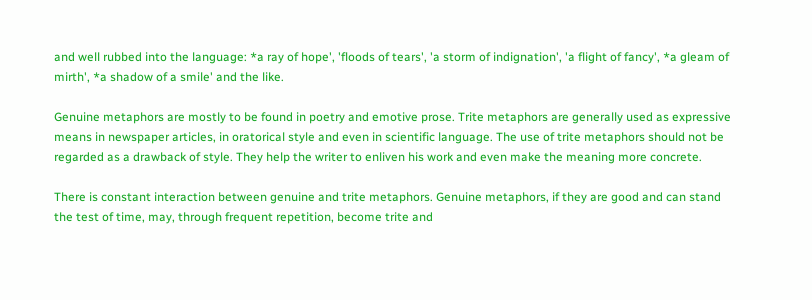and well rubbed into the language: *a ray of hope', 'floods of tears', 'a storm of indignation', 'a flight of fancy', *a gleam of mirth', *a shadow of a smile' and the like.

Genuine metaphors are mostly to be found in poetry and emotive prose. Trite metaphors are generally used as expressive means in newspaper articles, in oratorical style and even in scientific language. The use of trite metaphors should not be regarded as a drawback of style. They help the writer to enliven his work and even make the meaning more concrete.

There is constant interaction between genuine and trite metaphors. Genuine metaphors, if they are good and can stand the test of time, may, through frequent repetition, become trite and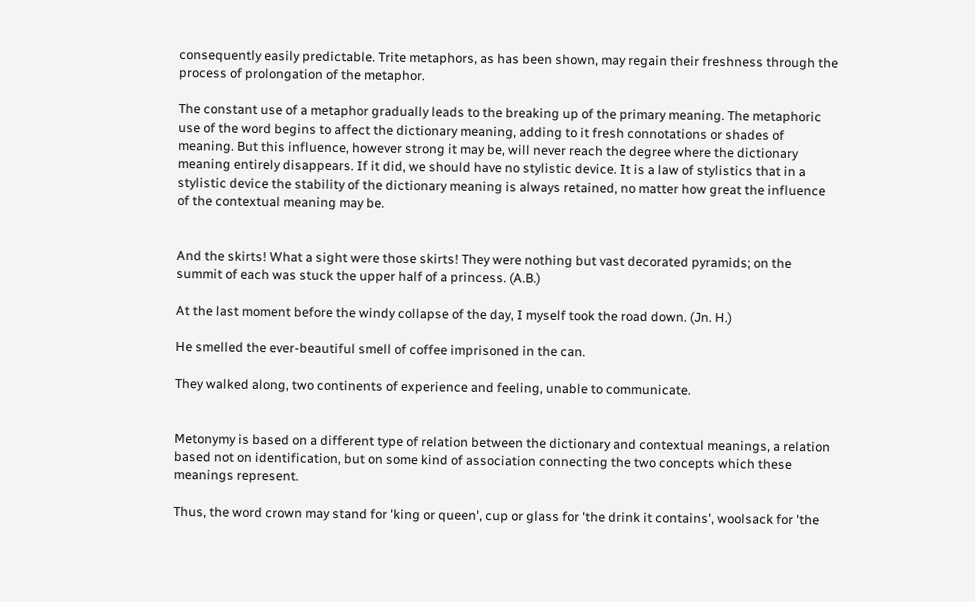consequently easily predictable. Trite metaphors, as has been shown, may regain their freshness through the process of prolongation of the metaphor.

The constant use of a metaphor gradually leads to the breaking up of the primary meaning. The metaphoric use of the word begins to affect the dictionary meaning, adding to it fresh connotations or shades of meaning. But this influence, however strong it may be, will never reach the degree where the dictionary meaning entirely disappears. If it did, we should have no stylistic device. It is a law of stylistics that in a stylistic device the stability of the dictionary meaning is always retained, no matter how great the influence of the contextual meaning may be.


And the skirts! What a sight were those skirts! They were nothing but vast decorated pyramids; on the summit of each was stuck the upper half of a princess. (A.B.)

At the last moment before the windy collapse of the day, I myself took the road down. (Jn. H.)

He smelled the ever-beautiful smell of coffee imprisoned in the can.

They walked along, two continents of experience and feeling, unable to communicate.


Metonymy is based on a different type of relation between the dictionary and contextual meanings, a relation based not on identification, but on some kind of association connecting the two concepts which these meanings represent.

Thus, the word crown may stand for 'king or queen', cup or glass for 'the drink it contains', woolsack for 'the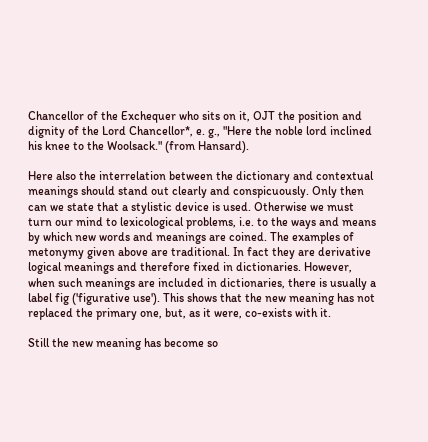Chancellor of the Exchequer who sits on it, OJT the position and dignity of the Lord Chancellor*, e. g., "Here the noble lord inclined his knee to the Woolsack." (from Hansard).

Here also the interrelation between the dictionary and contextual meanings should stand out clearly and conspicuously. Only then can we state that a stylistic device is used. Otherwise we must turn our mind to lexicological problems, i.e. to the ways and means by which new words and meanings are coined. The examples of metonymy given above are traditional. In fact they are derivative logical meanings and therefore fixed in dictionaries. However, when such meanings are included in dictionaries, there is usually a label fig ('figurative use'). This shows that the new meaning has not replaced the primary one, but, as it were, co-exists with it.

Still the new meaning has become so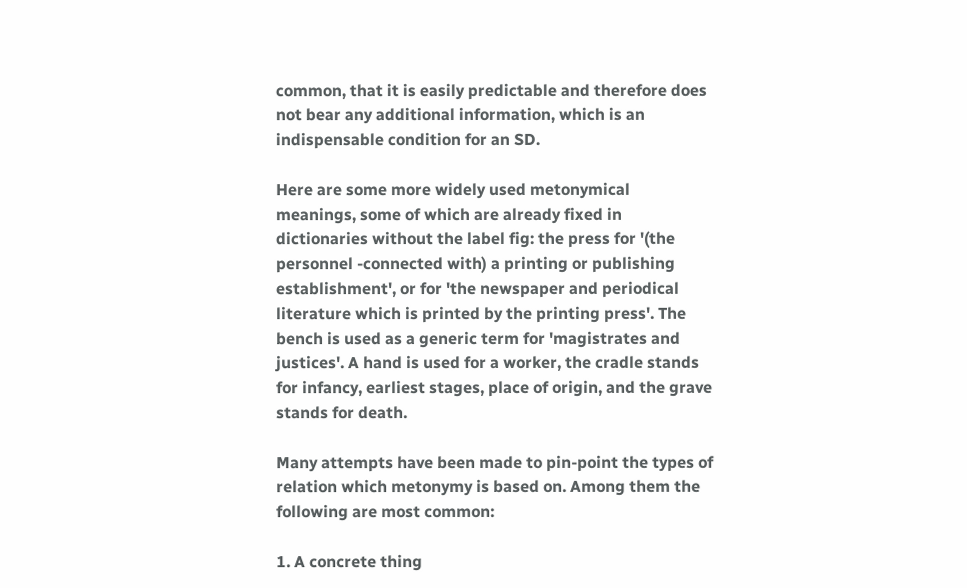common, that it is easily predictable and therefore does not bear any additional information, which is an indispensable condition for an SD.

Here are some more widely used metonymical meanings, some of which are already fixed in dictionaries without the label fig: the press for '(the personnel -connected with) a printing or publishing establishment', or for 'the newspaper and periodical literature which is printed by the printing press'. The bench is used as a generic term for 'magistrates and justices'. A hand is used for a worker, the cradle stands for infancy, earliest stages, place of origin, and the grave stands for death.

Many attempts have been made to pin-point the types of relation which metonymy is based on. Among them the following are most common:

1. A concrete thing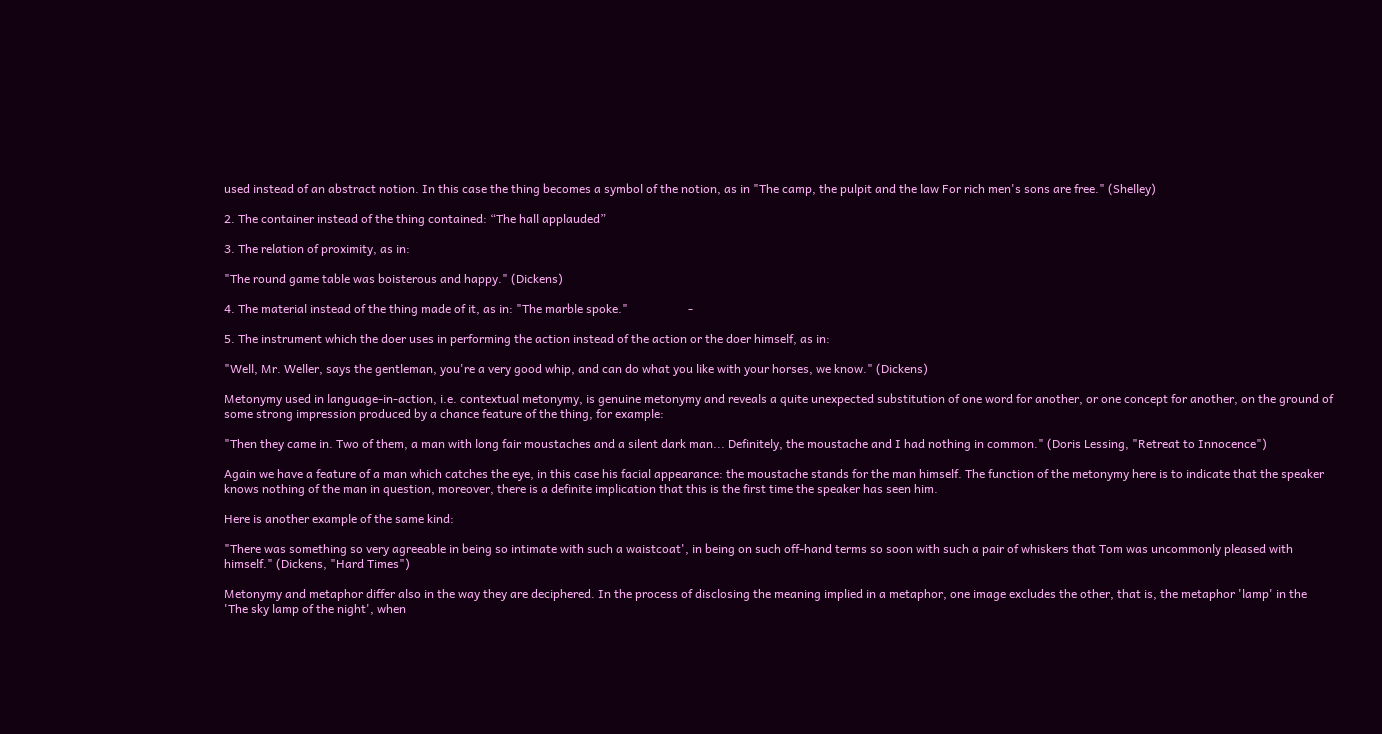used instead of an abstract notion. In this case the thing becomes a symbol of the notion, as in "The camp, the pulpit and the law For rich men's sons are free." (Shelley)

2. The container instead of the thing contained: “The hall applauded”

3. The relation of proximity, as in:

"The round game table was boisterous and happy." (Dickens)

4. The material instead of the thing made of it, as in: "The marble spoke."                    -

5. The instrument which the doer uses in performing the action instead of the action or the doer himself, as in:

"Well, Mr. Weller, says the gentleman, you're a very good whip, and can do what you like with your horses, we know." (Dickens)

Metonymy used in language-in-action, i.e. contextual metonymy, is genuine metonymy and reveals a quite unexpected substitution of one word for another, or one concept for another, on the ground of some strong impression produced by a chance feature of the thing, for example:

"Then they came in. Two of them, a man with long fair moustaches and a silent dark man... Definitely, the moustache and I had nothing in common." (Doris Lessing, "Retreat to Innocence")

Again we have a feature of a man which catches the eye, in this case his facial appearance: the moustache stands for the man himself. The function of the metonymy here is to indicate that the speaker knows nothing of the man in question, moreover, there is a definite implication that this is the first time the speaker has seen him.

Here is another example of the same kind:

"There was something so very agreeable in being so intimate with such a waistcoat', in being on such off-hand terms so soon with such a pair of whiskers that Tom was uncommonly pleased with himself." (Dickens, "Hard Times")

Metonymy and metaphor differ also in the way they are deciphered. In the process of disclosing the meaning implied in a metaphor, one image excludes the other, that is, the metaphor 'lamp' in the 'The sky lamp of the night', when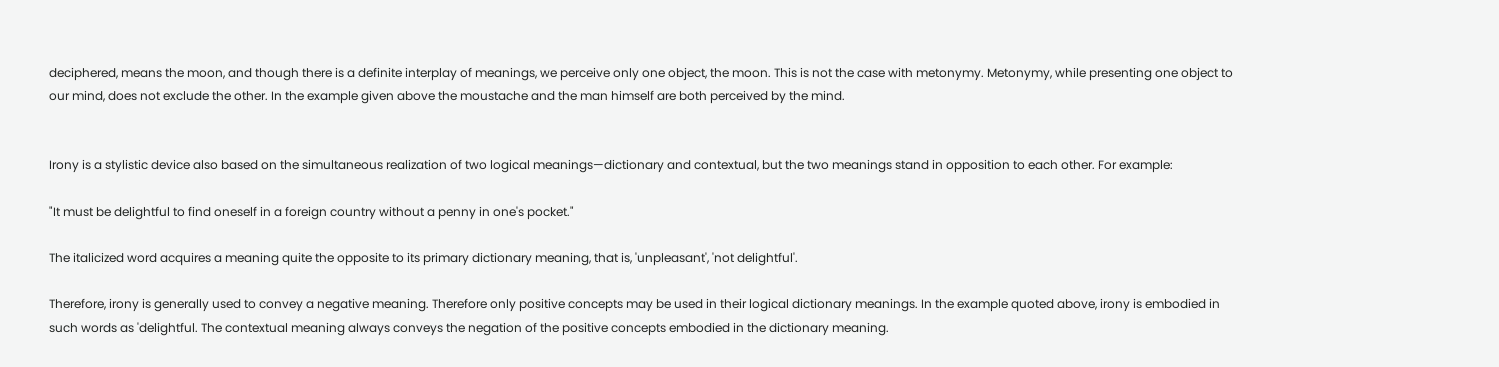deciphered, means the moon, and though there is a definite interplay of meanings, we perceive only one object, the moon. This is not the case with metonymy. Metonymy, while presenting one object to our mind, does not exclude the other. In the example given above the moustache and the man himself are both perceived by the mind.


Irony is a stylistic device also based on the simultaneous realization of two logical meanings—dictionary and contextual, but the two meanings stand in opposition to each other. For example:

"It must be delightful to find oneself in a foreign country without a penny in one's pocket."

The italicized word acquires a meaning quite the opposite to its primary dictionary meaning, that is, 'unpleasant', 'not delightful'.

Therefore, irony is generally used to convey a negative meaning. Therefore only positive concepts may be used in their logical dictionary meanings. In the example quoted above, irony is embodied in such words as 'delightful. The contextual meaning always conveys the negation of the positive concepts embodied in the dictionary meaning.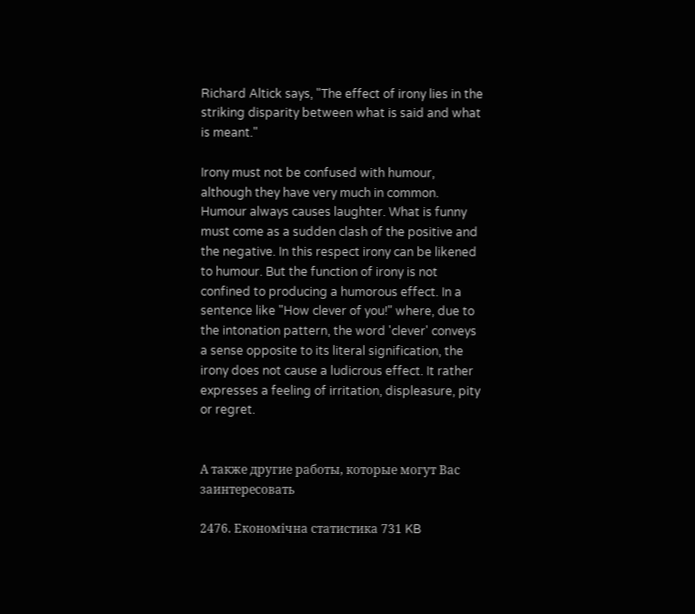Richard Altick says, "The effect of irony lies in the striking disparity between what is said and what is meant."

Irony must not be confused with humour, although they have very much in common. Humour always causes laughter. What is funny must come as a sudden clash of the positive and the negative. In this respect irony can be likened to humour. But the function of irony is not confined to producing a humorous effect. In a sentence like "How clever of you!" where, due to the intonation pattern, the word 'clever' conveys a sense opposite to its literal signification, the irony does not cause a ludicrous effect. It rather expresses a feeling of irritation, displeasure, pity or regret.


А также другие работы, которые могут Вас заинтересовать

2476. Економічна статистика 731 KB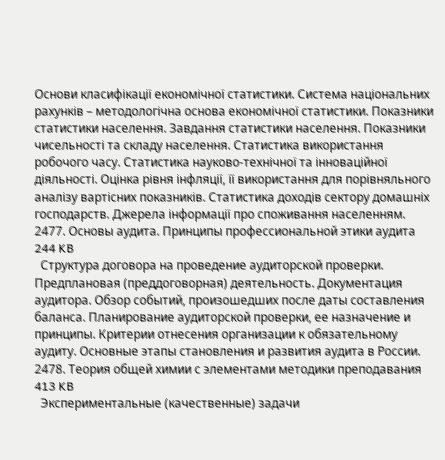Основи класифікації економічної статистики. Система національних рахунків – методологічна основа економічної статистики. Показники статистики населення. Завдання статистики населення. Показники чисельності та складу населення. Статистика використання робочого часу. Статистика науково-технічної та інноваційної діяльності. Оцінка рівня інфляції, її використання для порівняльного аналізу вартісних показників. Статистика доходів сектору домашніх господарств. Джерела інформації про споживання населенням.
2477. Основы аудита. Принципы профессиональной этики аудита 244 KB
  Структура договора на проведение аудиторской проверки. Предплановая (преддоговорная) деятельность. Документация аудитора. Обзор событий, произошедших после даты составления баланса. Планирование аудиторской проверки, ее назначение и принципы. Критерии отнесения организации к обязательному аудиту. Основные этапы становления и развития аудита в России.
2478. Теория общей химии с элементами методики преподавания 413 KB
  Экспериментальные (качественные) задачи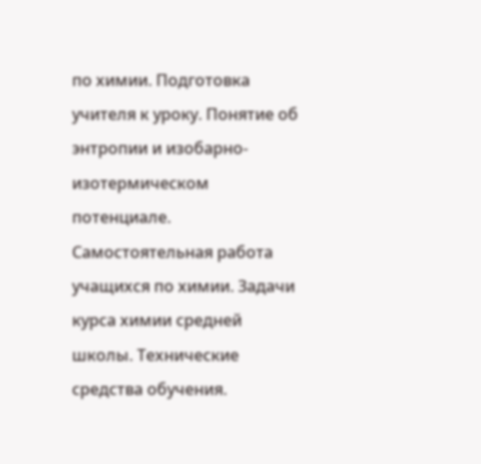по химии. Подготовка учителя к уроку. Понятие об энтропии и изобарно-изотермическом потенциале. Самостоятельная работа учащихся по химии. Задачи курса химии средней школы. Технические средства обучения.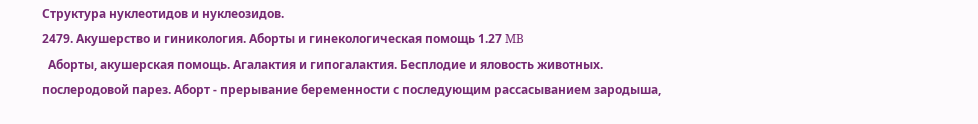Структура нуклеотидов и нуклеозидов.
2479. Акушерство и гиникология. Аборты и гинекологическая помощь 1.27 MB
  Аборты, акушерская помощь. Агалактия и гипогалактия. Бесплодие и яловость животных. послеродовой парез. Аборт - прерывание беременности с последующим рассасыванием зародыша,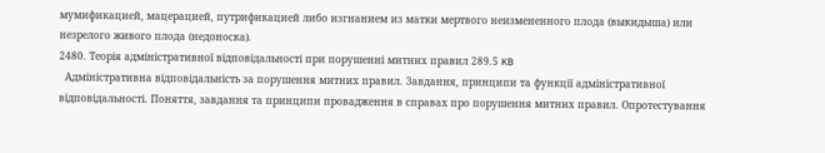мумификацией, мацерацией, путрификацией либо изгнанием из матки мертвого неизмененного плода (выкидыша) или незрелого живого плода (недоноска).
2480. Теорія адміністративної відповідальності при порушенні митних правил 289.5 KB
  Адміністративна відповідальність за порушення митних правил. Завдання, принципи та функції адміністративної відповідальності. Поняття, завдання та принципи провадження в справах про порушення митних правил. Опротестування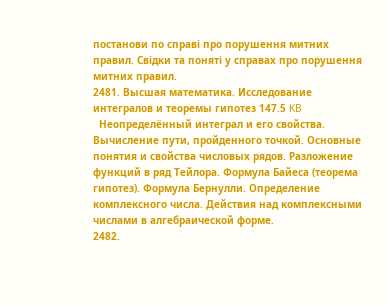постанови по справі про порушення митних правил. Свідки та поняті у справах про порушення митних правил.
2481. Высшая математика. Исследование интегралов и теоремы гипотез 147.5 KB
  Неопределённый интеграл и его свойства. Вычисление пути, пройденного точкой. Основные понятия и свойства числовых рядов. Разложение функций в ряд Тейлора. Формула Байеса (теорема гипотез). Формула Бернулли. Определение комплексного числа. Действия над комплексными числами в алгебраической форме.
2482.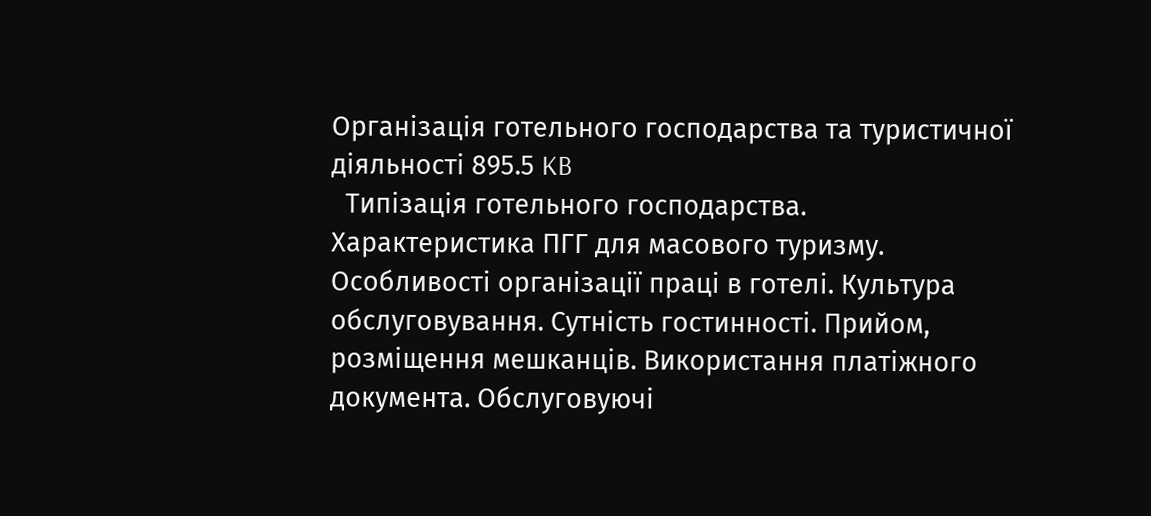Організація готельного господарства та туристичної діяльності 895.5 KB
  Типізація готельного господарства. Характеристика ПГГ для масового туризму. Особливості організації праці в готелі. Культура обслуговування. Сутність гостинності. Прийом, розміщення мешканців. Використання платіжного документа. Обслуговуючі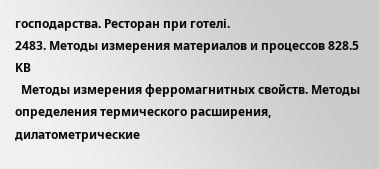господарства. Ресторан при готелі.
2483. Методы измерения материалов и процессов 828.5 KB
  Методы измерения ферромагнитных свойств. Методы определения термического расширения, дилатометрические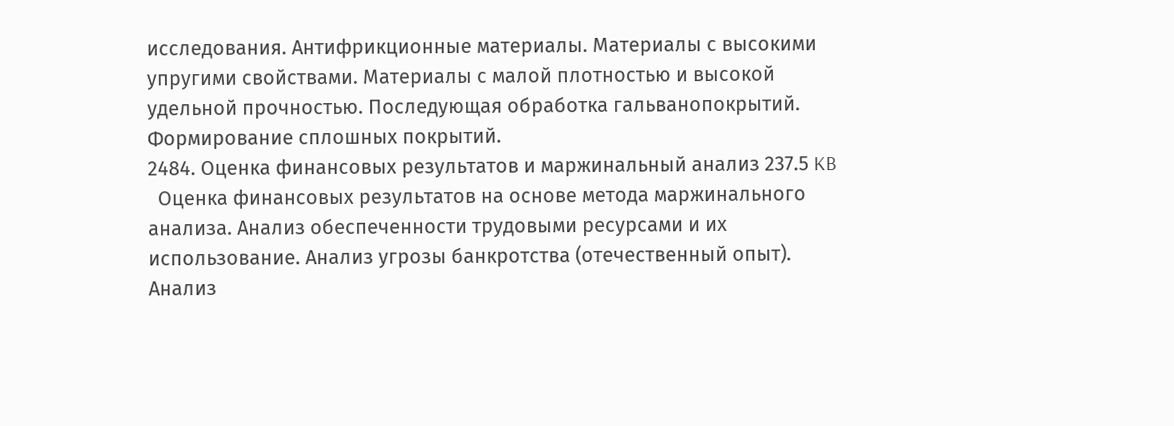исследования. Антифрикционные материалы. Материалы с высокими упругими свойствами. Материалы с малой плотностью и высокой удельной прочностью. Последующая обработка гальванопокрытий. Формирование сплошных покрытий.
2484. Оценка финансовых результатов и маржинальный анализ 237.5 KB
  Оценка финансовых результатов на основе метода маржинального анализа. Анализ обеспеченности трудовыми ресурсами и их использование. Анализ угрозы банкротства (отечественный опыт). Анализ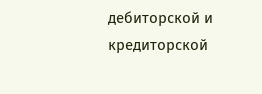дебиторской и кредиторской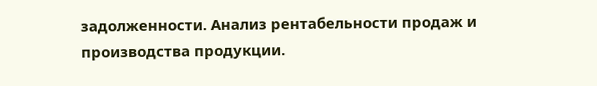задолженности. Анализ рентабельности продаж и производства продукции.